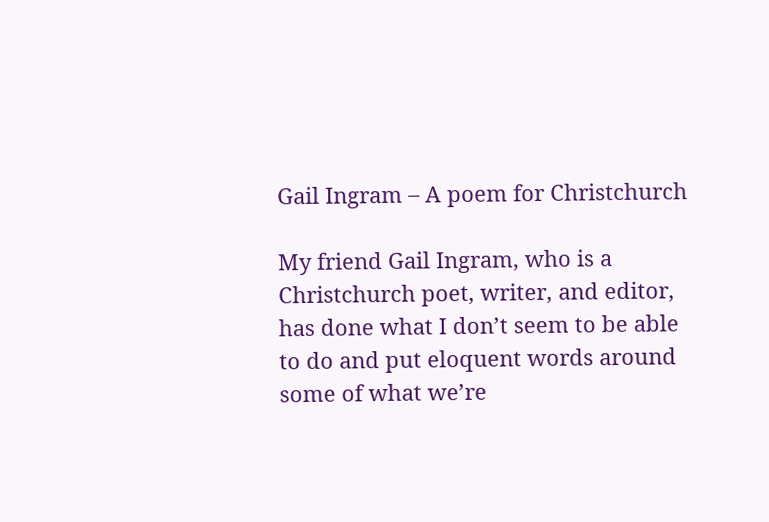Gail Ingram – A poem for Christchurch

My friend Gail Ingram, who is a Christchurch poet, writer, and editor, has done what I don’t seem to be able to do and put eloquent words around some of what we’re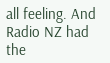all feeling. And Radio NZ had the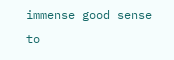immense good sense to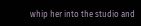whip her into the studio and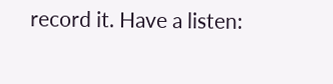record it. Have a listen: